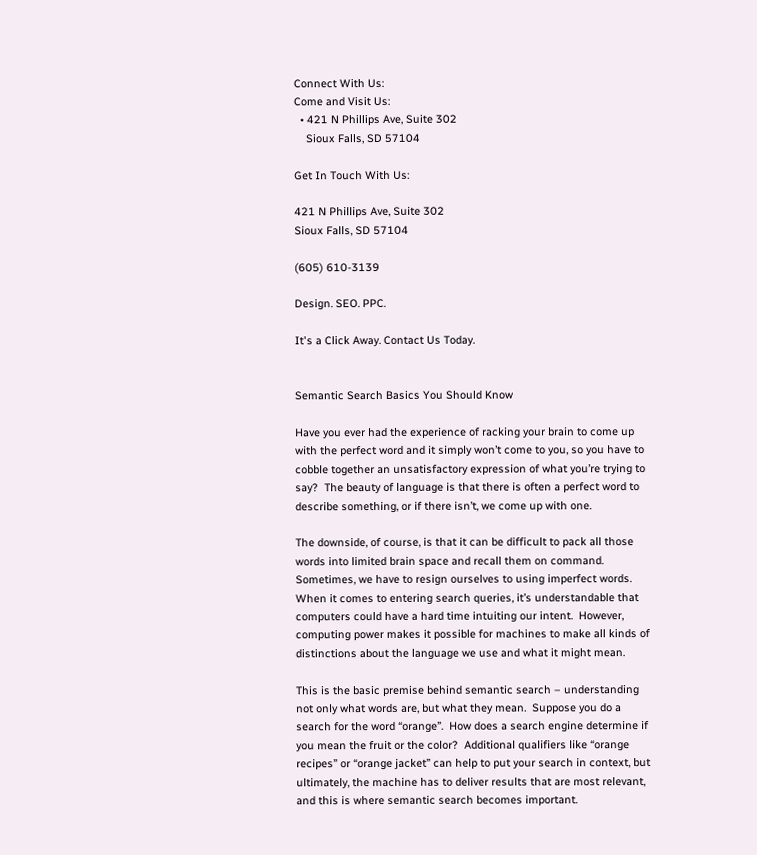Connect With Us:
Come and Visit Us:
  • 421 N Phillips Ave, Suite 302
    Sioux Falls, SD 57104

Get In Touch With Us:

421 N Phillips Ave, Suite 302
Sioux Falls, SD 57104

(605) 610-3139

Design. SEO. PPC.

It's a Click Away. Contact Us Today.


Semantic Search Basics You Should Know

Have you ever had the experience of racking your brain to come up with the perfect word and it simply won’t come to you, so you have to cobble together an unsatisfactory expression of what you’re trying to say?  The beauty of language is that there is often a perfect word to describe something, or if there isn’t, we come up with one.

The downside, of course, is that it can be difficult to pack all those words into limited brain space and recall them on command.  Sometimes, we have to resign ourselves to using imperfect words.  When it comes to entering search queries, it’s understandable that computers could have a hard time intuiting our intent.  However, computing power makes it possible for machines to make all kinds of distinctions about the language we use and what it might mean.

This is the basic premise behind semantic search – understanding not only what words are, but what they mean.  Suppose you do a search for the word “orange”.  How does a search engine determine if you mean the fruit or the color?  Additional qualifiers like “orange recipes” or “orange jacket” can help to put your search in context, but ultimately, the machine has to deliver results that are most relevant, and this is where semantic search becomes important.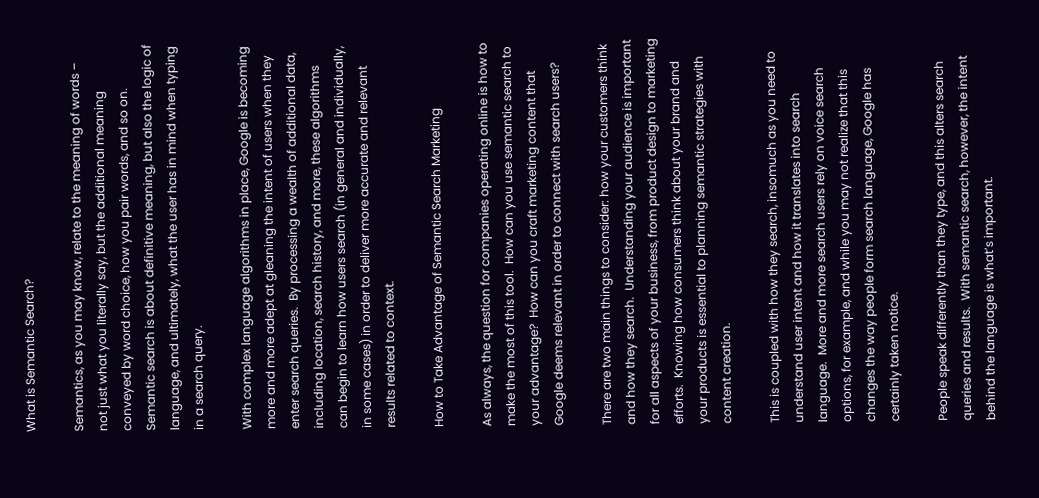What is Semantic Search?

Semantics, as you may know, relate to the meaning of words – not just what you literally say, but the additional meaning conveyed by word choice, how you pair words, and so on.  Semantic search is about definitive meaning, but also the logic of language, and ultimately, what the user has in mind when typing in a search query.

With complex language algorithms in place, Google is becoming more and more adept at gleaning the intent of users when they enter search queries.  By processing a wealth of additional data, including location, search history, and more, these algorithms can begin to learn how users search (in general and individually, in some cases) in order to deliver more accurate and relevant results related to context.

How to Take Advantage of Semantic Search Marketing

As always, the question for companies operating online is how to make the most of this tool.  How can you use semantic search to your advantage?  How can you craft marketing content that Google deems relevant in order to connect with search users?

There are two main things to consider: how your customers think and how they search.  Understanding your audience is important for all aspects of your business, from product design to marketing efforts.  Knowing how consumers think about your brand and your products is essential to planning semantic strategies with content creation.

This is coupled with how they search, insomuch as you need to understand user intent and how it translates into search language.  More and more search users rely on voice search options, for example, and while you may not realize that this changes the way people form search language, Google has certainly taken notice.

People speak differently than they type, and this alters search queries and results.  With semantic search, however, the intent behind the language is what’s important.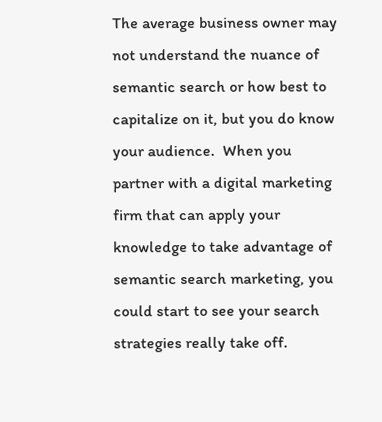The average business owner may not understand the nuance of semantic search or how best to capitalize on it, but you do know your audience.  When you partner with a digital marketing firm that can apply your knowledge to take advantage of semantic search marketing, you could start to see your search strategies really take off.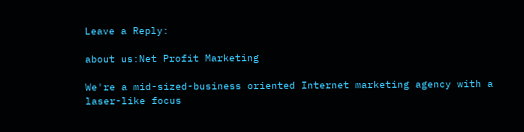Leave a Reply:

about us:Net Profit Marketing

We're a mid-sized-business oriented Internet marketing agency with a laser-like focus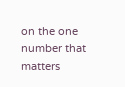on the one number that matters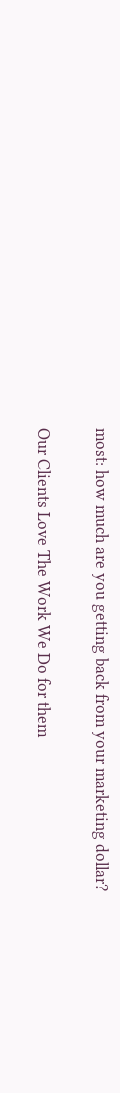most: how much are you getting back from your marketing dollar?

Our Clients Love The Work We Do for them